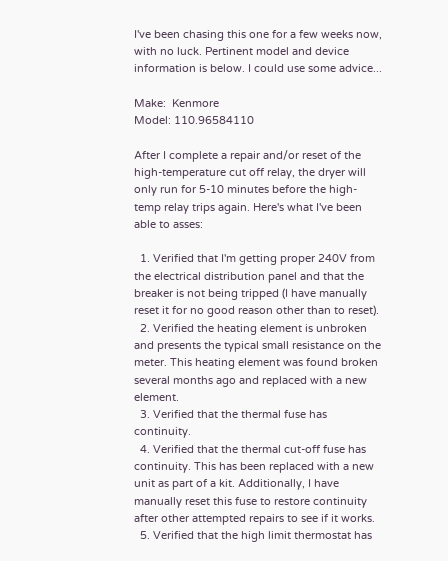I've been chasing this one for a few weeks now, with no luck. Pertinent model and device information is below. I could use some advice...

Make:  Kenmore
Model: 110.96584110

After I complete a repair and/or reset of the high-temperature cut off relay, the dryer will only run for 5-10 minutes before the high-temp relay trips again. Here's what I've been able to asses:

  1. Verified that I'm getting proper 240V from the electrical distribution panel and that the breaker is not being tripped (I have manually reset it for no good reason other than to reset).
  2. Verified the heating element is unbroken and presents the typical small resistance on the meter. This heating element was found broken several months ago and replaced with a new element.
  3. Verified that the thermal fuse has continuity.
  4. Verified that the thermal cut-off fuse has continuity. This has been replaced with a new unit as part of a kit. Additionally, I have manually reset this fuse to restore continuity after other attempted repairs to see if it works.
  5. Verified that the high limit thermostat has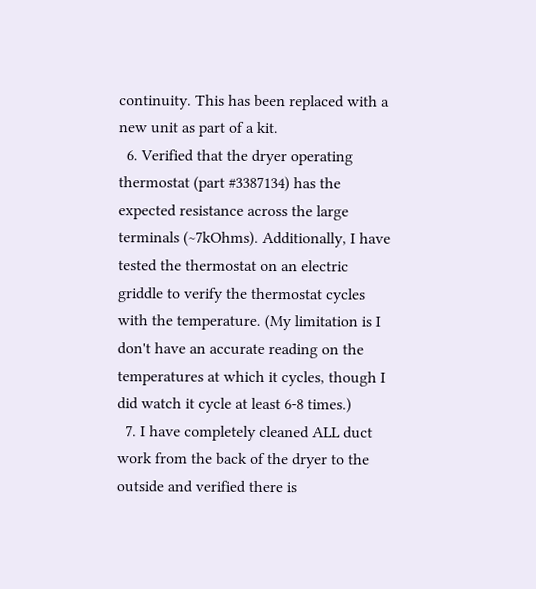continuity. This has been replaced with a new unit as part of a kit.
  6. Verified that the dryer operating thermostat (part #3387134) has the expected resistance across the large terminals (~7kOhms). Additionally, I have tested the thermostat on an electric griddle to verify the thermostat cycles with the temperature. (My limitation is I don't have an accurate reading on the temperatures at which it cycles, though I did watch it cycle at least 6-8 times.)
  7. I have completely cleaned ALL duct work from the back of the dryer to the outside and verified there is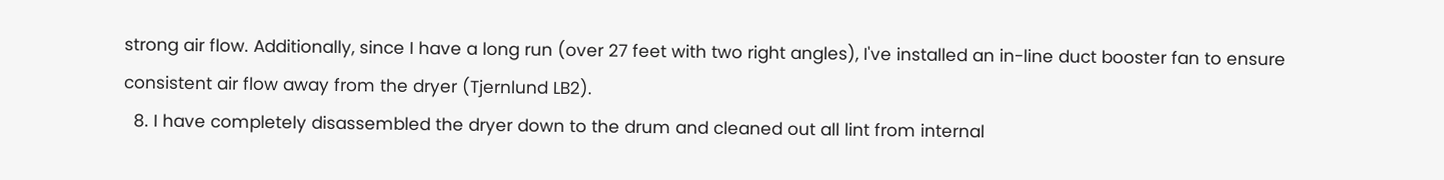strong air flow. Additionally, since I have a long run (over 27 feet with two right angles), I've installed an in-line duct booster fan to ensure consistent air flow away from the dryer (Tjernlund LB2).
  8. I have completely disassembled the dryer down to the drum and cleaned out all lint from internal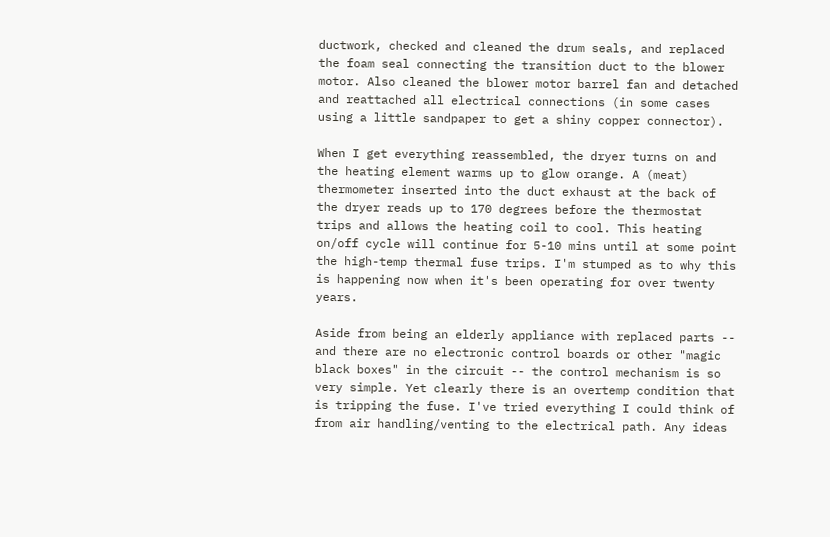ductwork, checked and cleaned the drum seals, and replaced the foam seal connecting the transition duct to the blower motor. Also cleaned the blower motor barrel fan and detached and reattached all electrical connections (in some cases using a little sandpaper to get a shiny copper connector).

When I get everything reassembled, the dryer turns on and the heating element warms up to glow orange. A (meat) thermometer inserted into the duct exhaust at the back of the dryer reads up to 170 degrees before the thermostat trips and allows the heating coil to cool. This heating on/off cycle will continue for 5-10 mins until at some point the high-temp thermal fuse trips. I'm stumped as to why this is happening now when it's been operating for over twenty years.

Aside from being an elderly appliance with replaced parts -- and there are no electronic control boards or other "magic black boxes" in the circuit -- the control mechanism is so very simple. Yet clearly there is an overtemp condition that is tripping the fuse. I've tried everything I could think of from air handling/venting to the electrical path. Any ideas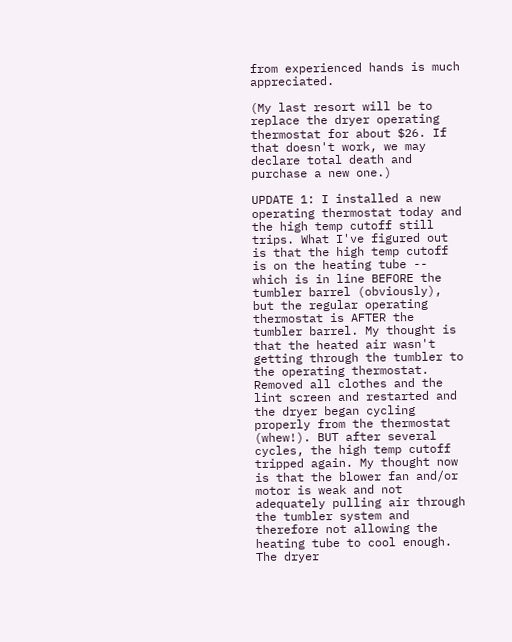from experienced hands is much appreciated.

(My last resort will be to replace the dryer operating thermostat for about $26. If that doesn't work, we may declare total death and purchase a new one.)

UPDATE 1: I installed a new operating thermostat today and the high temp cutoff still trips. What I've figured out is that the high temp cutoff is on the heating tube -- which is in line BEFORE the tumbler barrel (obviously), but the regular operating thermostat is AFTER the tumbler barrel. My thought is that the heated air wasn't getting through the tumbler to the operating thermostat. Removed all clothes and the lint screen and restarted and the dryer began cycling properly from the thermostat (whew!). BUT after several cycles, the high temp cutoff tripped again. My thought now is that the blower fan and/or motor is weak and not adequately pulling air through the tumbler system and therefore not allowing the heating tube to cool enough. The dryer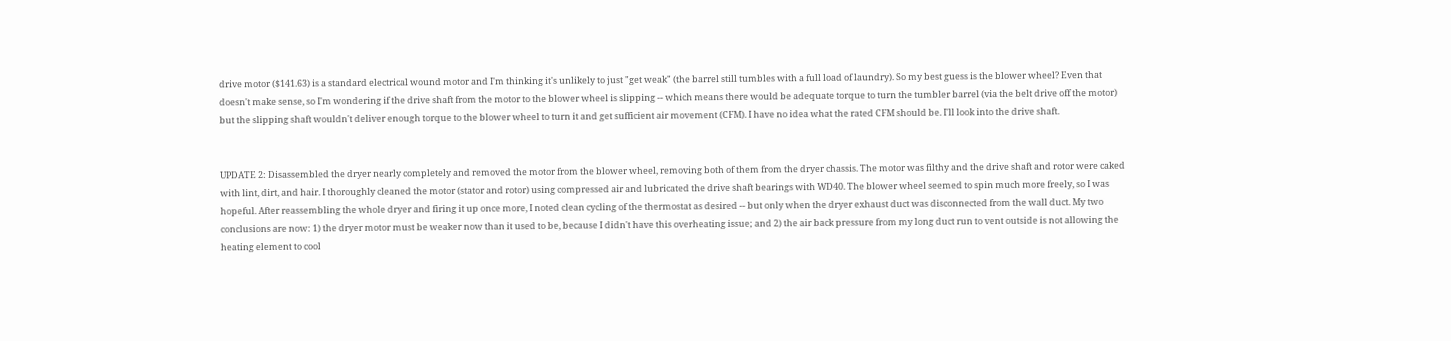drive motor ($141.63) is a standard electrical wound motor and I'm thinking it's unlikely to just "get weak" (the barrel still tumbles with a full load of laundry). So my best guess is the blower wheel? Even that doesn't make sense, so I'm wondering if the drive shaft from the motor to the blower wheel is slipping -- which means there would be adequate torque to turn the tumbler barrel (via the belt drive off the motor) but the slipping shaft wouldn't deliver enough torque to the blower wheel to turn it and get sufficient air movement (CFM). I have no idea what the rated CFM should be. I'll look into the drive shaft.


UPDATE 2: Disassembled the dryer nearly completely and removed the motor from the blower wheel, removing both of them from the dryer chassis. The motor was filthy and the drive shaft and rotor were caked with lint, dirt, and hair. I thoroughly cleaned the motor (stator and rotor) using compressed air and lubricated the drive shaft bearings with WD40. The blower wheel seemed to spin much more freely, so I was hopeful. After reassembling the whole dryer and firing it up once more, I noted clean cycling of the thermostat as desired -- but only when the dryer exhaust duct was disconnected from the wall duct. My two conclusions are now: 1) the dryer motor must be weaker now than it used to be, because I didn't have this overheating issue; and 2) the air back pressure from my long duct run to vent outside is not allowing the heating element to cool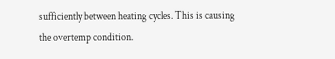sufficiently between heating cycles. This is causing the overtemp condition.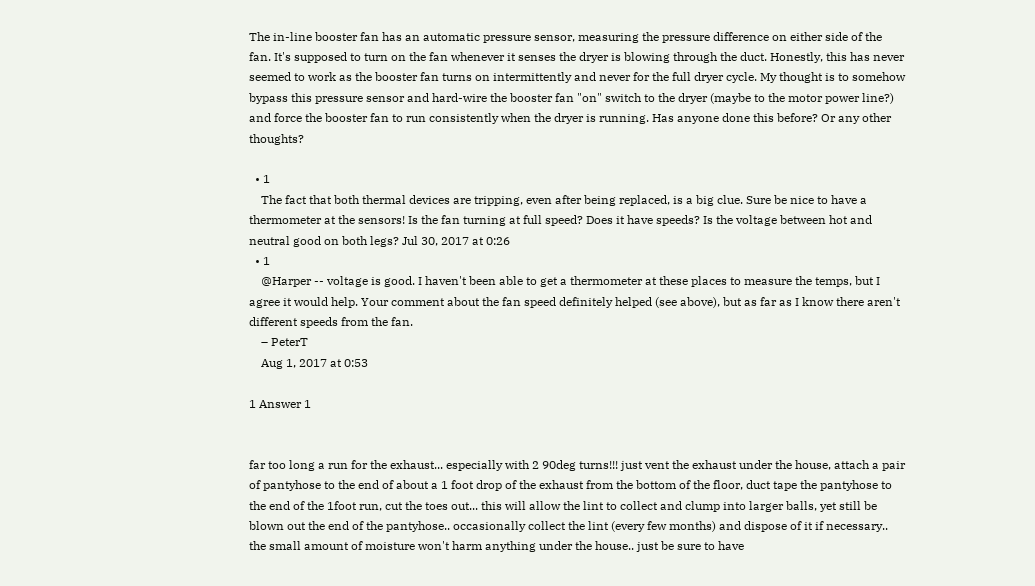The in-line booster fan has an automatic pressure sensor, measuring the pressure difference on either side of the fan. It's supposed to turn on the fan whenever it senses the dryer is blowing through the duct. Honestly, this has never seemed to work as the booster fan turns on intermittently and never for the full dryer cycle. My thought is to somehow bypass this pressure sensor and hard-wire the booster fan "on" switch to the dryer (maybe to the motor power line?) and force the booster fan to run consistently when the dryer is running. Has anyone done this before? Or any other thoughts?

  • 1
    The fact that both thermal devices are tripping, even after being replaced, is a big clue. Sure be nice to have a thermometer at the sensors! Is the fan turning at full speed? Does it have speeds? Is the voltage between hot and neutral good on both legs? Jul 30, 2017 at 0:26
  • 1
    @Harper -- voltage is good. I haven't been able to get a thermometer at these places to measure the temps, but I agree it would help. Your comment about the fan speed definitely helped (see above), but as far as I know there aren't different speeds from the fan.
    – PeterT
    Aug 1, 2017 at 0:53

1 Answer 1


far too long a run for the exhaust... especially with 2 90deg turns!!! just vent the exhaust under the house, attach a pair of pantyhose to the end of about a 1 foot drop of the exhaust from the bottom of the floor, duct tape the pantyhose to the end of the 1foot run, cut the toes out... this will allow the lint to collect and clump into larger balls, yet still be blown out the end of the pantyhose.. occasionally collect the lint (every few months) and dispose of it if necessary.. the small amount of moisture won't harm anything under the house.. just be sure to have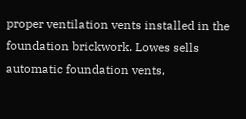proper ventilation vents installed in the foundation brickwork. Lowes sells automatic foundation vents,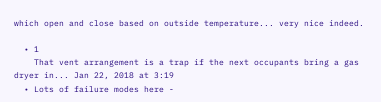which open and close based on outside temperature... very nice indeed.

  • 1
    That vent arrangement is a trap if the next occupants bring a gas dryer in... Jan 22, 2018 at 3:19
  • Lots of failure modes here -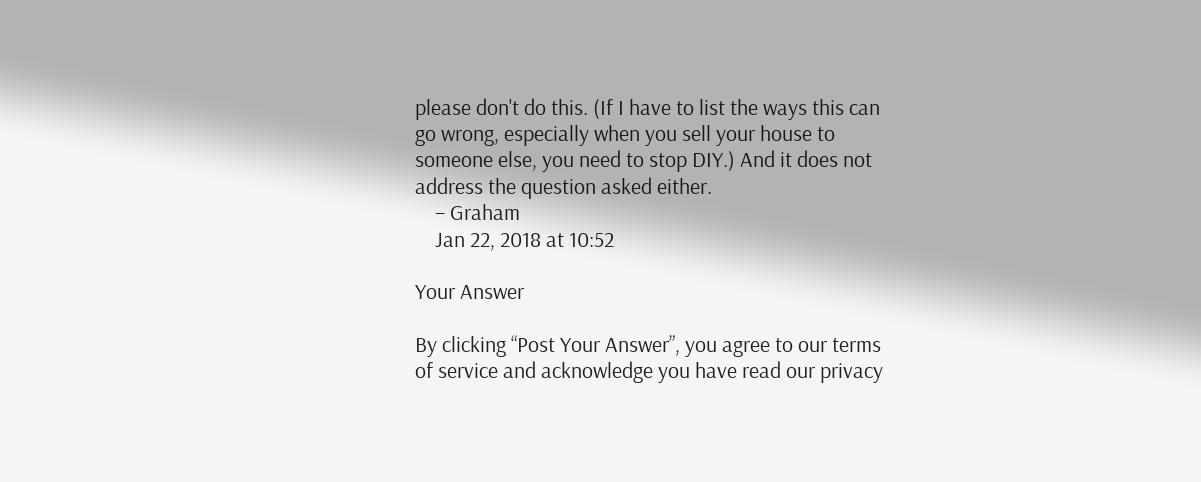please don't do this. (If I have to list the ways this can go wrong, especially when you sell your house to someone else, you need to stop DIY.) And it does not address the question asked either.
    – Graham
    Jan 22, 2018 at 10:52

Your Answer

By clicking “Post Your Answer”, you agree to our terms of service and acknowledge you have read our privacy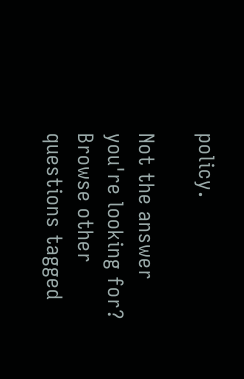policy.

Not the answer you're looking for? Browse other questions tagged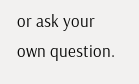or ask your own question.